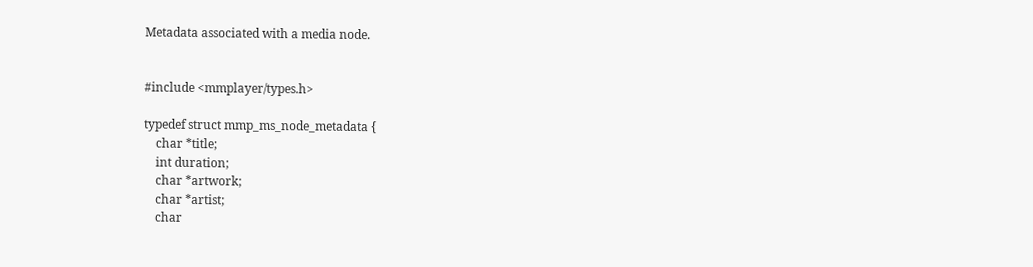Metadata associated with a media node.


#include <mmplayer/types.h>

typedef struct mmp_ms_node_metadata {
    char *title;
    int duration;
    char *artwork;
    char *artist;
    char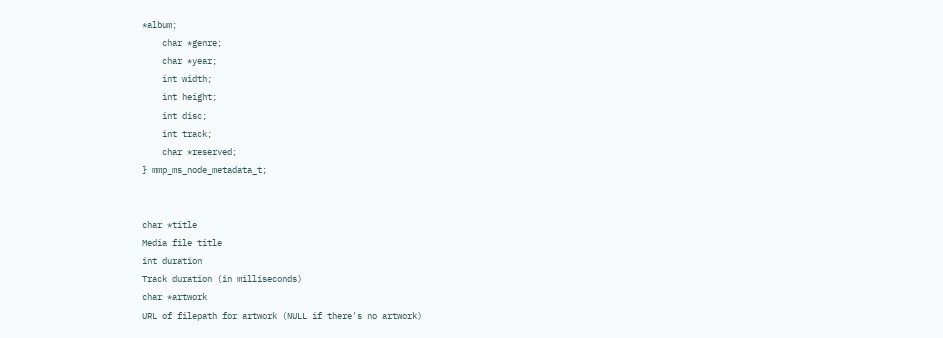*album;
    char *genre;
    char *year;
    int width;
    int height;
    int disc;
    int track;
    char *reserved;
} mmp_ms_node_metadata_t;


char *title
Media file title
int duration
Track duration (in milliseconds)
char *artwork
URL of filepath for artwork (NULL if there's no artwork)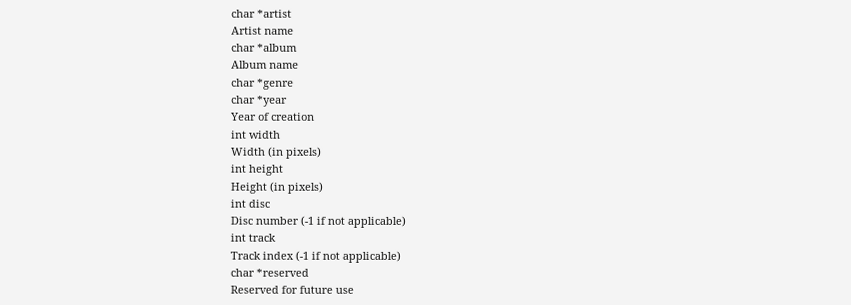char *artist
Artist name
char *album
Album name
char *genre
char *year
Year of creation
int width
Width (in pixels)
int height
Height (in pixels)
int disc
Disc number (-1 if not applicable)
int track
Track index (-1 if not applicable)
char *reserved
Reserved for future use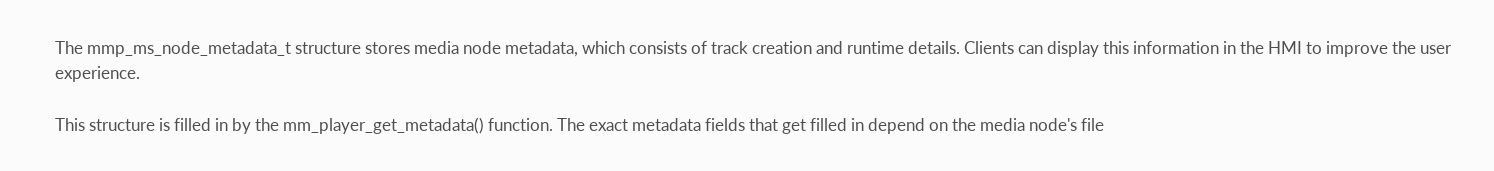The mmp_ms_node_metadata_t structure stores media node metadata, which consists of track creation and runtime details. Clients can display this information in the HMI to improve the user experience.

This structure is filled in by the mm_player_get_metadata() function. The exact metadata fields that get filled in depend on the media node's file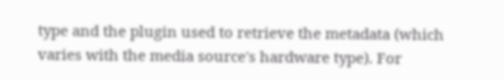type and the plugin used to retrieve the metadata (which varies with the media source's hardware type). For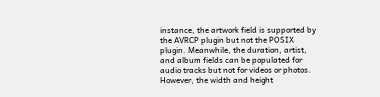instance, the artwork field is supported by the AVRCP plugin but not the POSIX plugin. Meanwhile, the duration, artist, and album fields can be populated for audio tracks but not for videos or photos. However, the width and height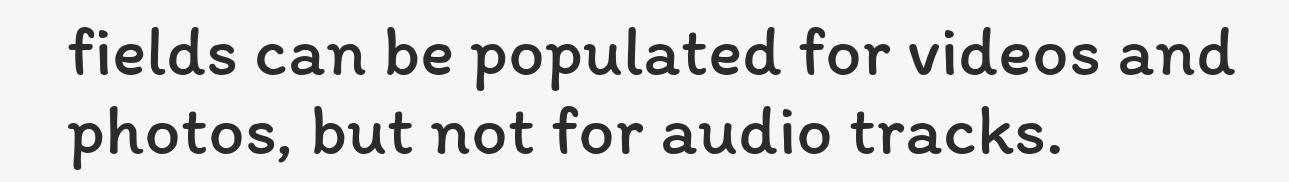fields can be populated for videos and photos, but not for audio tracks.